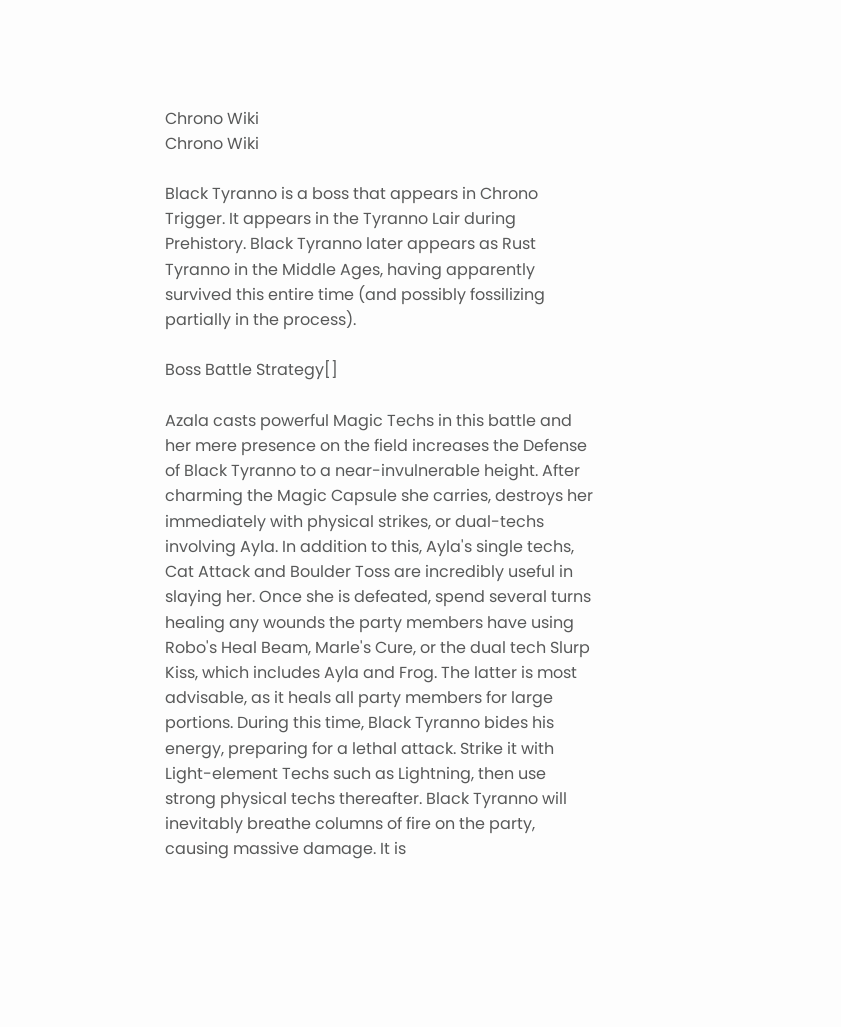Chrono Wiki
Chrono Wiki

Black Tyranno is a boss that appears in Chrono Trigger. It appears in the Tyranno Lair during Prehistory. Black Tyranno later appears as Rust Tyranno in the Middle Ages, having apparently survived this entire time (and possibly fossilizing partially in the process).

Boss Battle Strategy[]

Azala casts powerful Magic Techs in this battle and her mere presence on the field increases the Defense of Black Tyranno to a near-invulnerable height. After charming the Magic Capsule she carries, destroys her immediately with physical strikes, or dual-techs involving Ayla. In addition to this, Ayla's single techs, Cat Attack and Boulder Toss are incredibly useful in slaying her. Once she is defeated, spend several turns healing any wounds the party members have using Robo's Heal Beam, Marle's Cure, or the dual tech Slurp Kiss, which includes Ayla and Frog. The latter is most advisable, as it heals all party members for large portions. During this time, Black Tyranno bides his energy, preparing for a lethal attack. Strike it with Light-element Techs such as Lightning, then use strong physical techs thereafter. Black Tyranno will inevitably breathe columns of fire on the party, causing massive damage. It is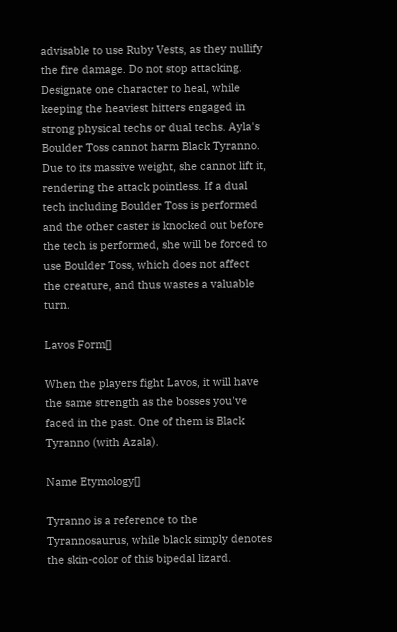advisable to use Ruby Vests, as they nullify the fire damage. Do not stop attacking. Designate one character to heal, while keeping the heaviest hitters engaged in strong physical techs or dual techs. Ayla's Boulder Toss cannot harm Black Tyranno. Due to its massive weight, she cannot lift it, rendering the attack pointless. If a dual tech including Boulder Toss is performed and the other caster is knocked out before the tech is performed, she will be forced to use Boulder Toss, which does not affect the creature, and thus wastes a valuable turn.

Lavos Form[]

When the players fight Lavos, it will have the same strength as the bosses you've faced in the past. One of them is Black Tyranno (with Azala).

Name Etymology[]

Tyranno is a reference to the Tyrannosaurus, while black simply denotes the skin-color of this bipedal lizard.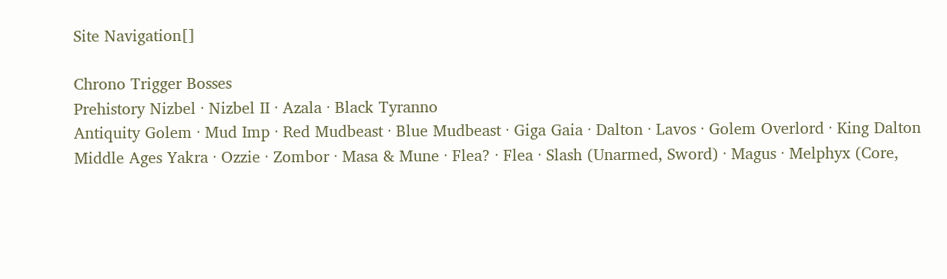Site Navigation[]

Chrono Trigger Bosses
Prehistory Nizbel · Nizbel II · Azala · Black Tyranno
Antiquity Golem · Mud Imp · Red Mudbeast · Blue Mudbeast · Giga Gaia · Dalton · Lavos · Golem Overlord · King Dalton
Middle Ages Yakra · Ozzie · Zombor · Masa & Mune · Flea? · Flea · Slash (Unarmed, Sword) · Magus · Melphyx (Core,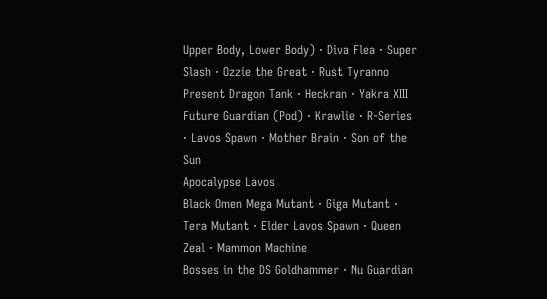Upper Body, Lower Body) · Diva Flea · Super Slash · Ozzie the Great · Rust Tyranno
Present Dragon Tank · Heckran · Yakra XIII
Future Guardian (Pod) · Krawlie · R-Series · Lavos Spawn · Mother Brain · Son of the Sun
Apocalypse Lavos
Black Omen Mega Mutant · Giga Mutant · Tera Mutant · Elder Lavos Spawn · Queen Zeal · Mammon Machine
Bosses in the DS Goldhammer · Nu Guardian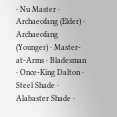· Nu Master · Archaeofang (Elder) · Archaeofang (Younger) · Master-at-Arms · Bladesman · Once-King Dalton · Steel Shade · Alabaster Shade ·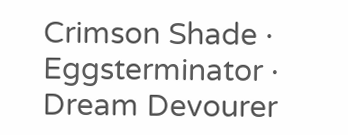Crimson Shade · Eggsterminator · Dream Devourer